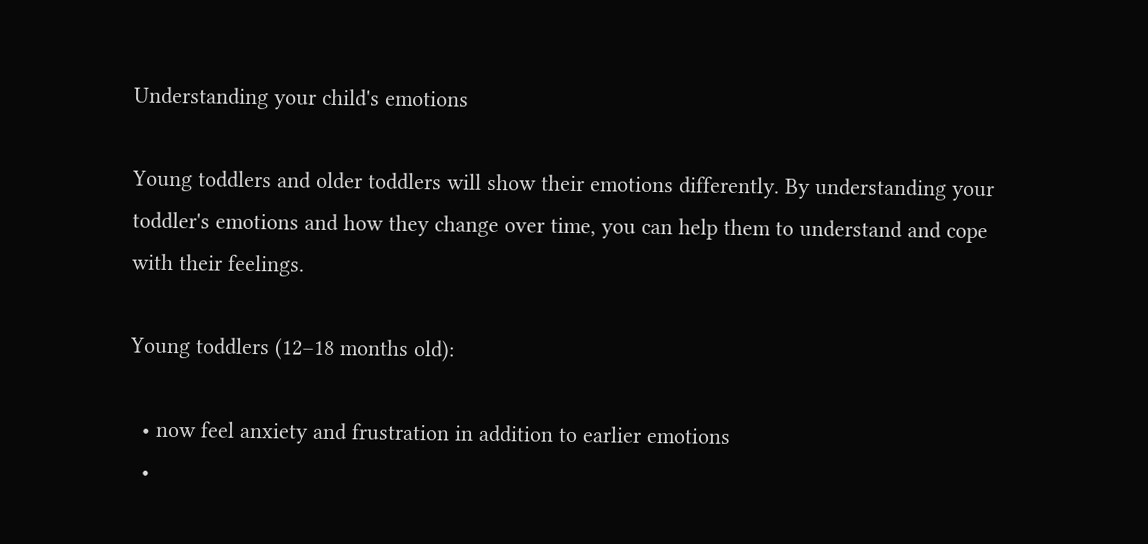Understanding your child's emotions

Young toddlers and older toddlers will show their emotions differently. By understanding your toddler's emotions and how they change over time, you can help them to understand and cope with their feelings.

Young toddlers (12–18 months old):

  • now feel anxiety and frustration in addition to earlier emotions
  •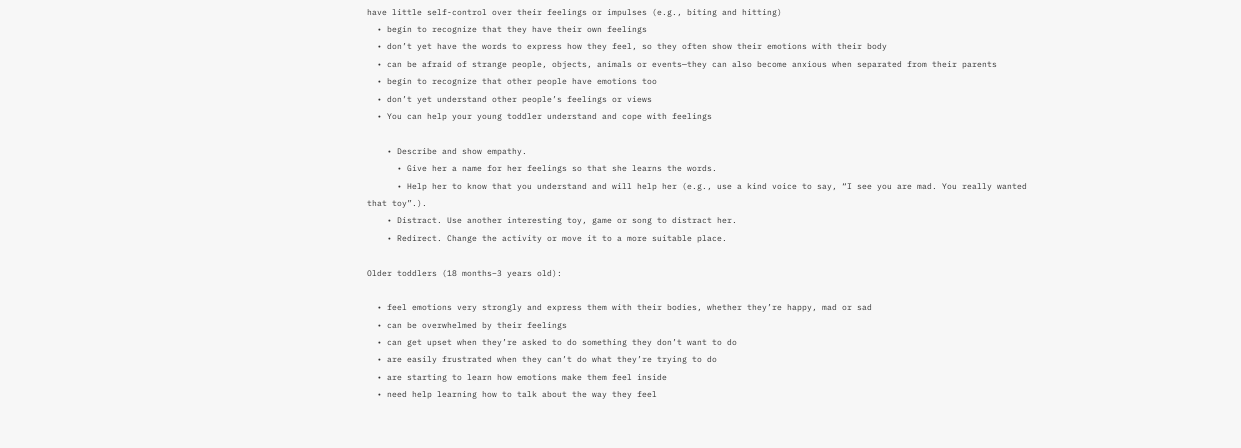have little self-control over their feelings or impulses (e.g., biting and hitting)
  • begin to recognize that they have their own feelings
  • don’t yet have the words to express how they feel, so they often show their emotions with their body
  • can be afraid of strange people, objects, animals or events—they can also become anxious when separated from their parents
  • begin to recognize that other people have emotions too
  • don’t yet understand other people’s feelings or views
  • You can help your young toddler understand and cope with feelings

    • Describe and show empathy.
      • Give her a name for her feelings so that she learns the words.
      • Help her to know that you understand and will help her (e.g., use a kind voice to say, “I see you are mad. You really wanted that toy”.).
    • Distract. Use another interesting toy, game or song to distract her.
    • Redirect. Change the activity or move it to a more suitable place.

Older toddlers (18 months–3 years old):

  • feel emotions very strongly and express them with their bodies, whether they’re happy, mad or sad
  • can be overwhelmed by their feelings
  • can get upset when they’re asked to do something they don’t want to do
  • are easily frustrated when they can’t do what they’re trying to do
  • are starting to learn how emotions make them feel inside
  • need help learning how to talk about the way they feel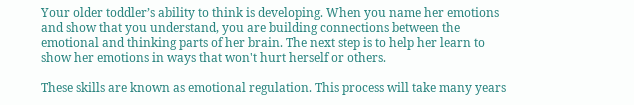Your older toddler’s ability to think is developing. When you name her emotions and show that you understand, you are building connections between the emotional and thinking parts of her brain. The next step is to help her learn to show her emotions in ways that won't hurt herself or others.

These skills are known as emotional regulation. This process will take many years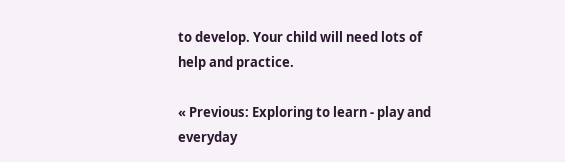to develop. Your child will need lots of help and practice.

« Previous: Exploring to learn - play and everyday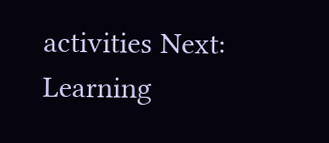activities Next: Learning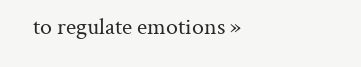to regulate emotions »